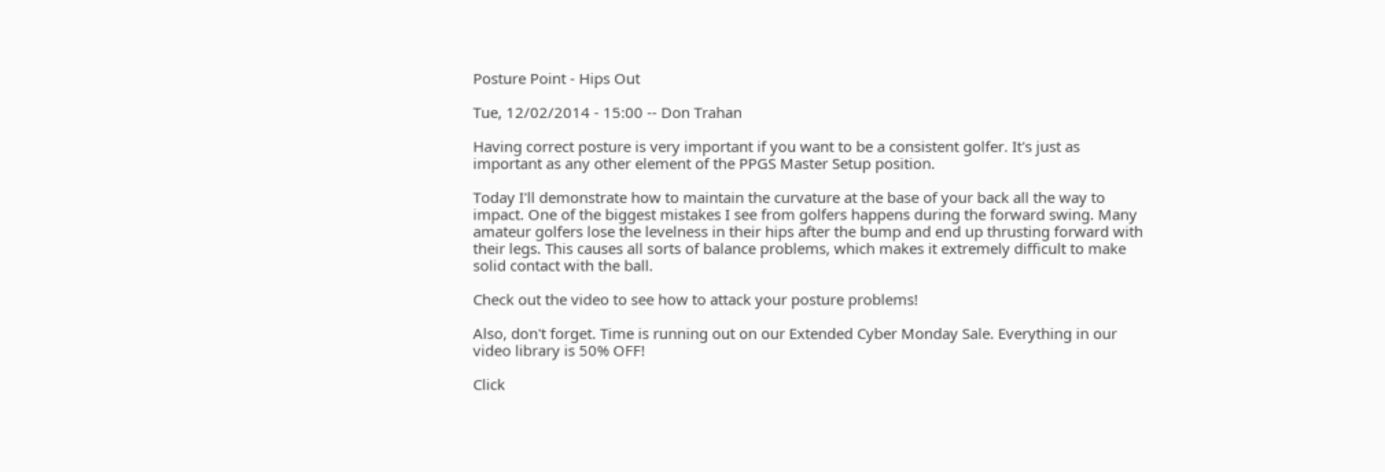Posture Point - Hips Out

Tue, 12/02/2014 - 15:00 -- Don Trahan

Having correct posture is very important if you want to be a consistent golfer. It's just as important as any other element of the PPGS Master Setup position.

Today I'll demonstrate how to maintain the curvature at the base of your back all the way to impact. One of the biggest mistakes I see from golfers happens during the forward swing. Many amateur golfers lose the levelness in their hips after the bump and end up thrusting forward with their legs. This causes all sorts of balance problems, which makes it extremely difficult to make solid contact with the ball.

Check out the video to see how to attack your posture problems!

Also, don't forget. Time is running out on our Extended Cyber Monday Sale. Everything in our video library is 50% OFF!

Click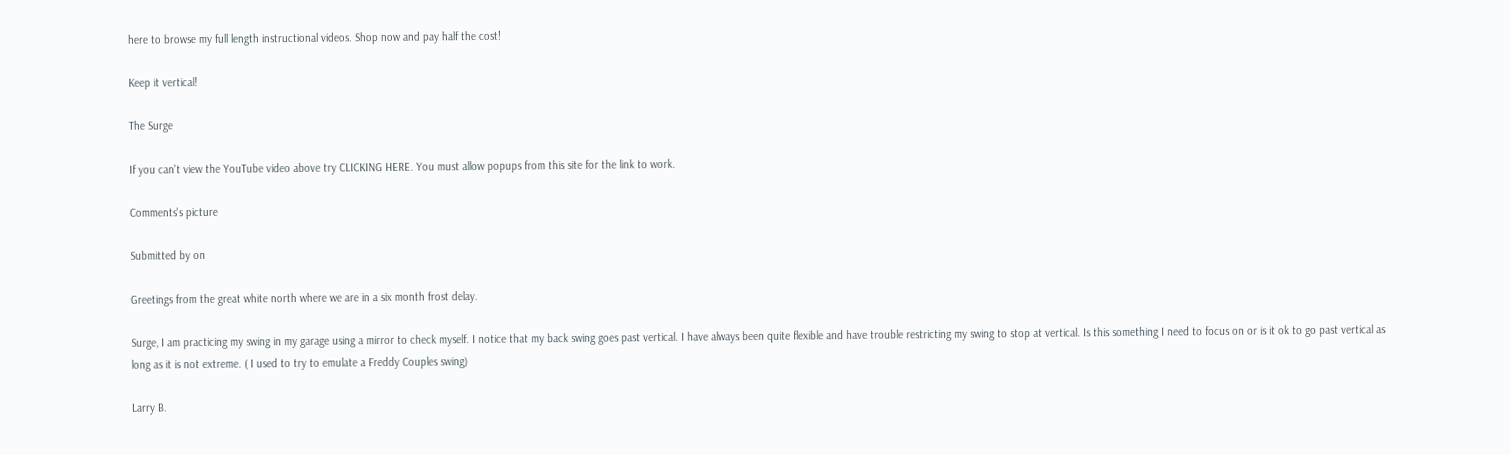here to browse my full length instructional videos. Shop now and pay half the cost!

Keep it vertical!

The Surge

If you can't view the YouTube video above try CLICKING HERE. You must allow popups from this site for the link to work.

Comments's picture

Submitted by on

Greetings from the great white north where we are in a six month frost delay.

Surge, I am practicing my swing in my garage using a mirror to check myself. I notice that my back swing goes past vertical. I have always been quite flexible and have trouble restricting my swing to stop at vertical. Is this something I need to focus on or is it ok to go past vertical as long as it is not extreme. ( I used to try to emulate a Freddy Couples swing)

Larry B.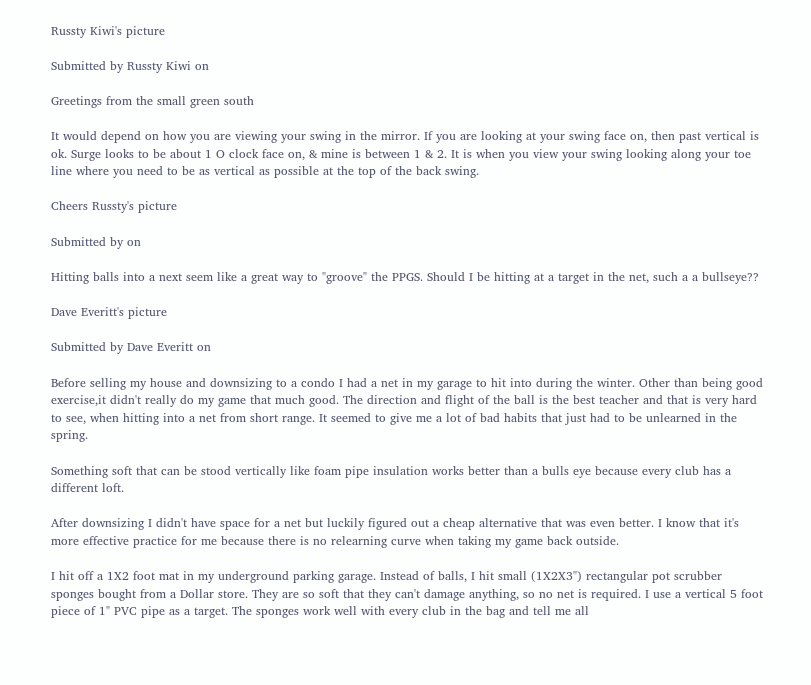Russty Kiwi's picture

Submitted by Russty Kiwi on

Greetings from the small green south

It would depend on how you are viewing your swing in the mirror. If you are looking at your swing face on, then past vertical is ok. Surge looks to be about 1 O clock face on, & mine is between 1 & 2. It is when you view your swing looking along your toe line where you need to be as vertical as possible at the top of the back swing.

Cheers Russty's picture

Submitted by on

Hitting balls into a next seem like a great way to "groove" the PPGS. Should I be hitting at a target in the net, such a a bullseye??

Dave Everitt's picture

Submitted by Dave Everitt on

Before selling my house and downsizing to a condo I had a net in my garage to hit into during the winter. Other than being good exercise,it didn't really do my game that much good. The direction and flight of the ball is the best teacher and that is very hard to see, when hitting into a net from short range. It seemed to give me a lot of bad habits that just had to be unlearned in the spring.

Something soft that can be stood vertically like foam pipe insulation works better than a bulls eye because every club has a different loft.

After downsizing I didn't have space for a net but luckily figured out a cheap alternative that was even better. I know that it's more effective practice for me because there is no relearning curve when taking my game back outside.

I hit off a 1X2 foot mat in my underground parking garage. Instead of balls, I hit small (1X2X3") rectangular pot scrubber sponges bought from a Dollar store. They are so soft that they can't damage anything, so no net is required. I use a vertical 5 foot piece of 1" PVC pipe as a target. The sponges work well with every club in the bag and tell me all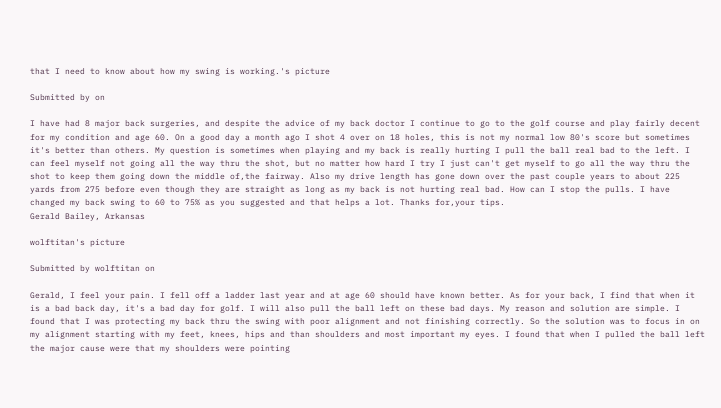that I need to know about how my swing is working.'s picture

Submitted by on

I have had 8 major back surgeries, and despite the advice of my back doctor I continue to go to the golf course and play fairly decent for my condition and age 60. On a good day a month ago I shot 4 over on 18 holes, this is not my normal low 80's score but sometimes it's better than others. My question is sometimes when playing and my back is really hurting I pull the ball real bad to the left. I can feel myself not going all the way thru the shot, but no matter how hard I try I just can't get myself to go all the way thru the shot to keep them going down the middle of,the fairway. Also my drive length has gone down over the past couple years to about 225 yards from 275 before even though they are straight as long as my back is not hurting real bad. How can I stop the pulls. I have changed my back swing to 60 to 75% as you suggested and that helps a lot. Thanks for,your tips.
Gerald Bailey, Arkansas

wolftitan's picture

Submitted by wolftitan on

Gerald, I feel your pain. I fell off a ladder last year and at age 60 should have known better. As for your back, I find that when it is a bad back day, it's a bad day for golf. I will also pull the ball left on these bad days. My reason and solution are simple. I found that I was protecting my back thru the swing with poor alignment and not finishing correctly. So the solution was to focus in on my alignment starting with my feet, knees, hips and than shoulders and most important my eyes. I found that when I pulled the ball left the major cause were that my shoulders were pointing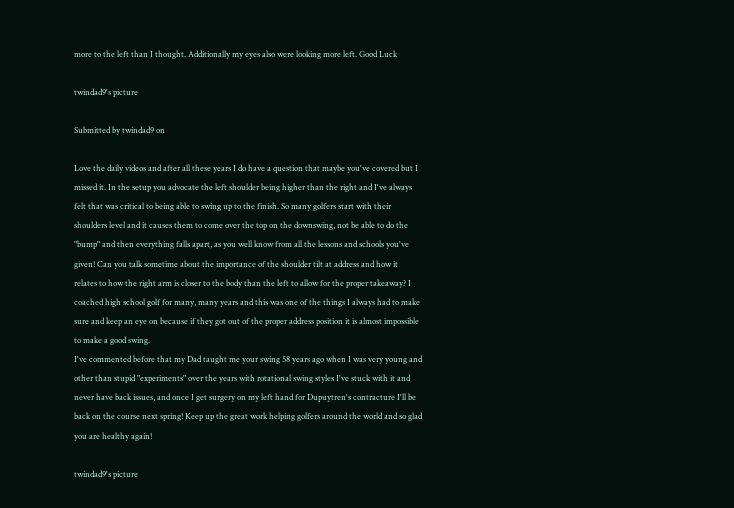more to the left than I thought. Additionally my eyes also were looking more left. Good Luck

twindad9's picture

Submitted by twindad9 on

Love the daily videos and after all these years I do have a question that maybe you've covered but I missed it. In the setup you advocate the left shoulder being higher than the right and I've always felt that was critical to being able to swing up to the finish. So many golfers start with their shoulders level and it causes them to come over the top on the downswing, not be able to do the "bump" and then everything falls apart, as you well know from all the lessons and schools you've given! Can you talk sometime about the importance of the shoulder tilt at address and how it relates to how the right arm is closer to the body than the left to allow for the proper takeaway? I coached high school golf for many, many years and this was one of the things I always had to make sure and keep an eye on because if they got out of the proper address position it is almost impossible to make a good swing.
I've commented before that my Dad taught me your swing 58 years ago when I was very young and other than stupid "experiments" over the years with rotational swing styles I've stuck with it and never have back issues, and once I get surgery on my left hand for Dupuytren's contracture I'll be back on the course next spring! Keep up the great work helping golfers around the world and so glad you are healthy again!

twindad9's picture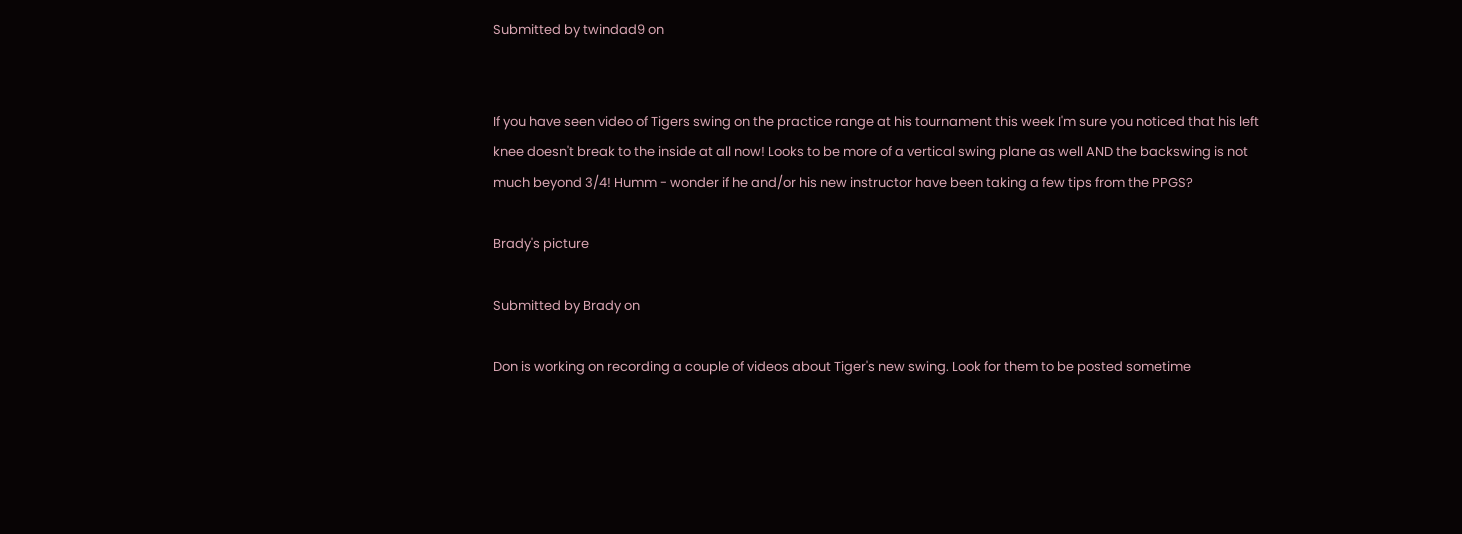Submitted by twindad9 on


If you have seen video of Tigers swing on the practice range at his tournament this week I'm sure you noticed that his left knee doesn't break to the inside at all now! Looks to be more of a vertical swing plane as well AND the backswing is not much beyond 3/4! Humm - wonder if he and/or his new instructor have been taking a few tips from the PPGS?

Brady's picture

Submitted by Brady on

Don is working on recording a couple of videos about Tiger's new swing. Look for them to be posted sometime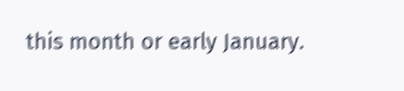this month or early January.